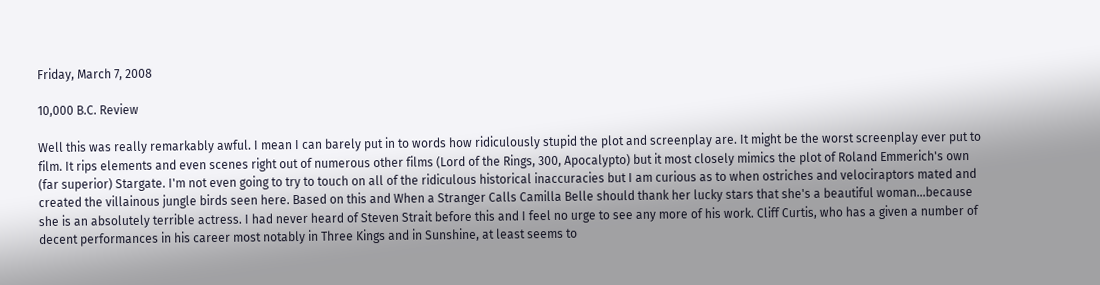Friday, March 7, 2008

10,000 B.C. Review

Well this was really remarkably awful. I mean I can barely put in to words how ridiculously stupid the plot and screenplay are. It might be the worst screenplay ever put to film. It rips elements and even scenes right out of numerous other films (Lord of the Rings, 300, Apocalypto) but it most closely mimics the plot of Roland Emmerich's own (far superior) Stargate. I'm not even going to try to touch on all of the ridiculous historical inaccuracies but I am curious as to when ostriches and velociraptors mated and created the villainous jungle birds seen here. Based on this and When a Stranger Calls Camilla Belle should thank her lucky stars that she's a beautiful woman...because she is an absolutely terrible actress. I had never heard of Steven Strait before this and I feel no urge to see any more of his work. Cliff Curtis, who has a given a number of decent performances in his career most notably in Three Kings and in Sunshine, at least seems to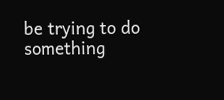be trying to do something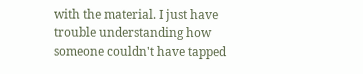with the material. I just have trouble understanding how someone couldn't have tapped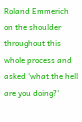Roland Emmerich on the shoulder throughout this whole process and asked 'what the hell are you doing?'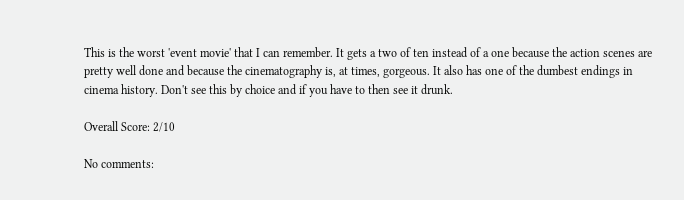This is the worst 'event movie' that I can remember. It gets a two of ten instead of a one because the action scenes are pretty well done and because the cinematography is, at times, gorgeous. It also has one of the dumbest endings in cinema history. Don't see this by choice and if you have to then see it drunk.

Overall Score: 2/10

No comments: